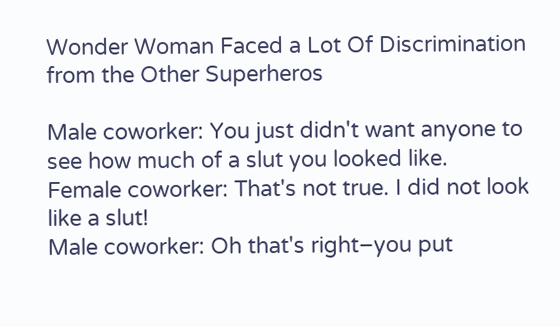Wonder Woman Faced a Lot Of Discrimination from the Other Superheros

Male coworker: You just didn't want anyone to see how much of a slut you looked like.
Female coworker: That's not true. I did not look like a slut!
Male coworker: Oh that's right–you put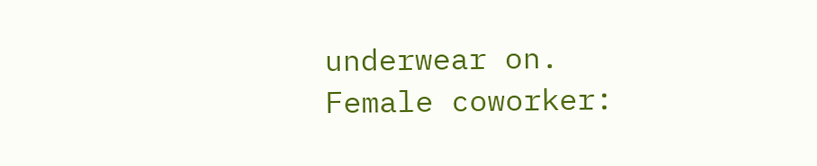underwear on.
Female coworker: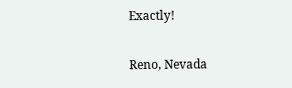Exactly!

Reno, Nevada